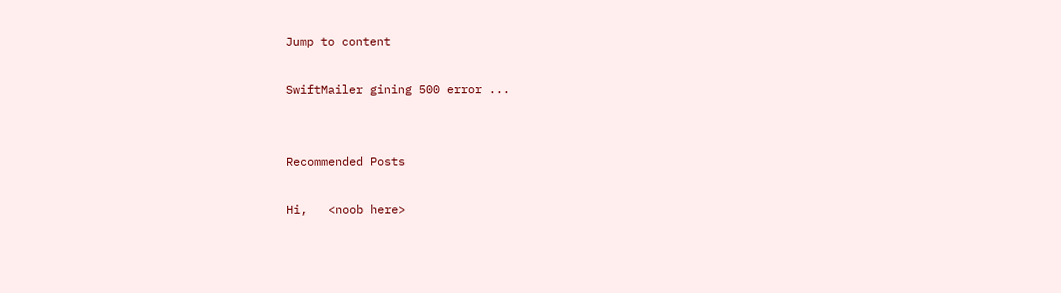Jump to content

SwiftMailer gining 500 error ...


Recommended Posts

Hi,   <noob here>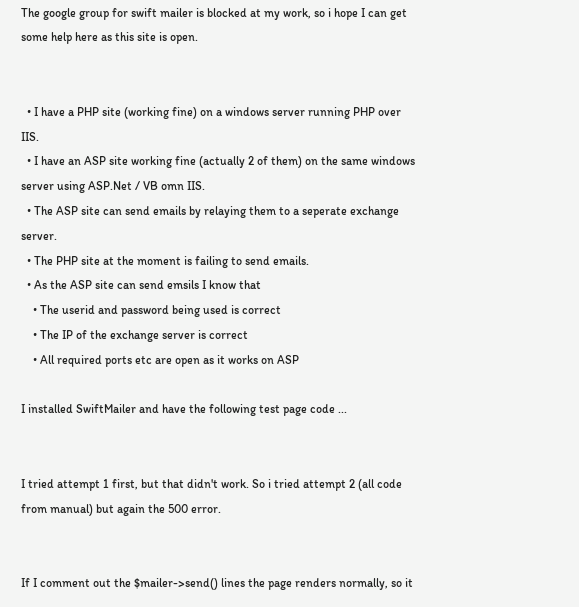The google group for swift mailer is blocked at my work, so i hope I can get some help here as this site is open.


  • I have a PHP site (working fine) on a windows server running PHP over IIS.
  • I have an ASP site working fine (actually 2 of them) on the same windows server using ASP.Net / VB omn IIS.
  • The ASP site can send emails by relaying them to a seperate exchange server.
  • The PHP site at the moment is failing to send emails.
  • As the ASP site can send emsils I know that
    • The userid and password being used is correct
    • The IP of the exchange server is correct
    • All required ports etc are open as it works on ASP

I installed SwiftMailer and have the following test page code ...


I tried attempt 1 first, but that didn't work. So i tried attempt 2 (all code from manual) but again the 500 error.


If I comment out the $mailer->send() lines the page renders normally, so it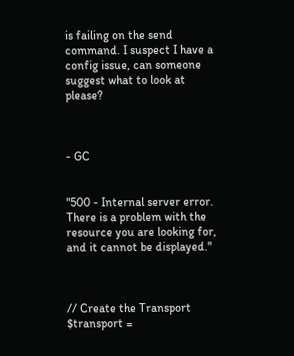is failing on the send command. I suspect I have a config issue, can someone suggest what to look at please?



- GC


"500 - Internal server error.
There is a problem with the resource you are looking for, and it cannot be displayed."



// Create the Transport
$transport =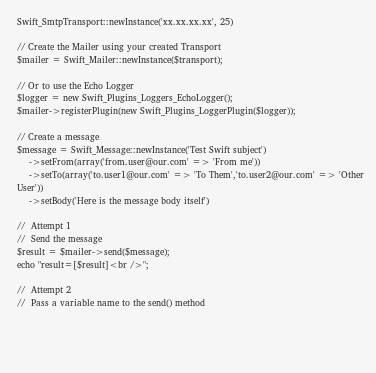Swift_SmtpTransport::newInstance('xx.xx.xx.xx', 25)

// Create the Mailer using your created Transport
$mailer = Swift_Mailer::newInstance($transport);

// Or to use the Echo Logger
$logger = new Swift_Plugins_Loggers_EchoLogger();
$mailer->registerPlugin(new Swift_Plugins_LoggerPlugin($logger));

// Create a message
$message = Swift_Message::newInstance('Test Swift subject')
    ->setFrom(array('from.user@our.com' => 'From me'))
    ->setTo(array('to.user1@our.com' => 'To Them','to.user2@our.com' => 'Other User'))
    ->setBody('Here is the message body itself')

//  Attempt 1
//  Send the message
$result = $mailer->send($message);
echo "result=[$result]<br />";

//  Attempt 2
//  Pass a variable name to the send() method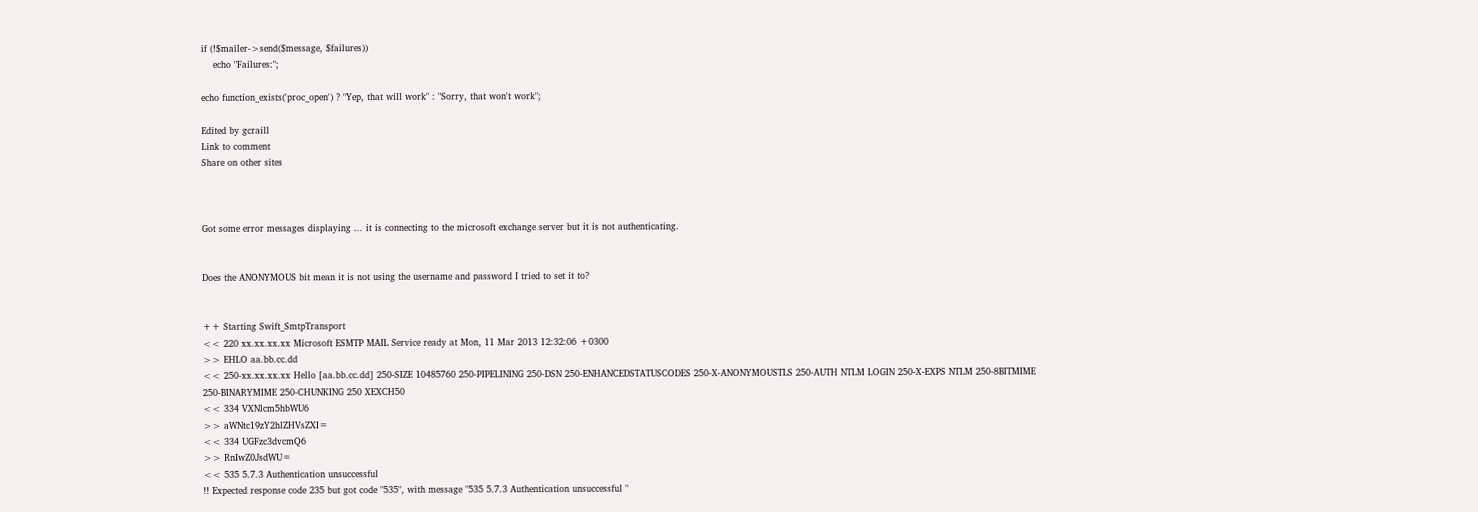if (!$mailer->send($message, $failures))
    echo "Failures:";

echo function_exists('proc_open') ? "Yep, that will work" : "Sorry, that won't work";

Edited by gcraill
Link to comment
Share on other sites



Got some error messages displaying ... it is connecting to the microsoft exchange server but it is not authenticating.


Does the ANONYMOUS bit mean it is not using the username and password I tried to set it to?


++ Starting Swift_SmtpTransport
<< 220 xx.xx.xx.xx Microsoft ESMTP MAIL Service ready at Mon, 11 Mar 2013 12:32:06 +0300
>> EHLO aa.bb.cc.dd
<< 250-xx.xx.xx.xx Hello [aa.bb.cc.dd] 250-SIZE 10485760 250-PIPELINING 250-DSN 250-ENHANCEDSTATUSCODES 250-X-ANONYMOUSTLS 250-AUTH NTLM LOGIN 250-X-EXPS NTLM 250-8BITMIME 250-BINARYMIME 250-CHUNKING 250 XEXCH50
<< 334 VXNlcm5hbWU6
>> aWNtc19zY2hlZHVsZXI=
<< 334 UGFzc3dvcmQ6
>> RnIwZ0JsdWU=
<< 535 5.7.3 Authentication unsuccessful
!! Expected response code 235 but got code "535", with message "535 5.7.3 Authentication unsuccessful "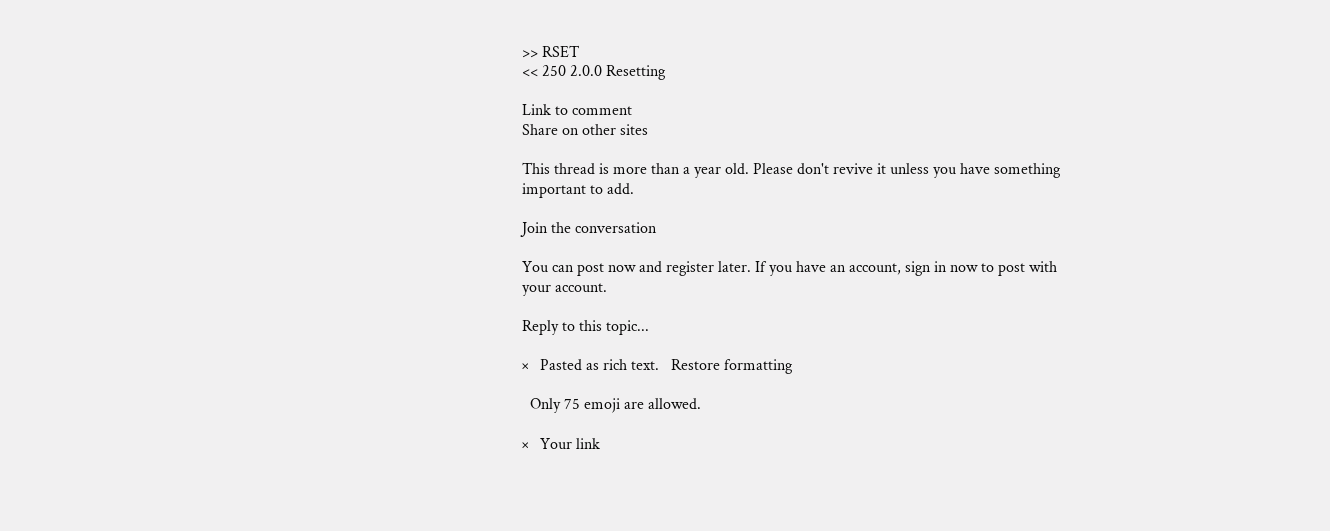>> RSET
<< 250 2.0.0 Resetting

Link to comment
Share on other sites

This thread is more than a year old. Please don't revive it unless you have something important to add.

Join the conversation

You can post now and register later. If you have an account, sign in now to post with your account.

Reply to this topic...

×   Pasted as rich text.   Restore formatting

  Only 75 emoji are allowed.

×   Your link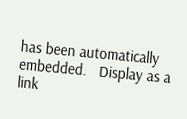has been automatically embedded.   Display as a link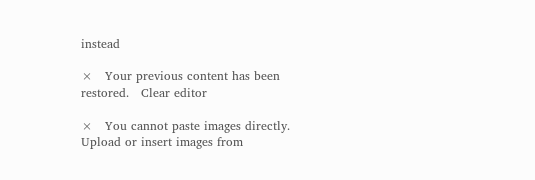instead

×   Your previous content has been restored.   Clear editor

×   You cannot paste images directly. Upload or insert images from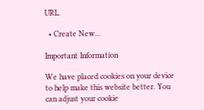URL.

  • Create New...

Important Information

We have placed cookies on your device to help make this website better. You can adjust your cookie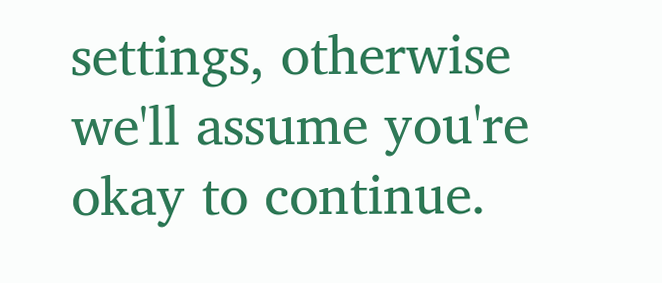settings, otherwise we'll assume you're okay to continue.